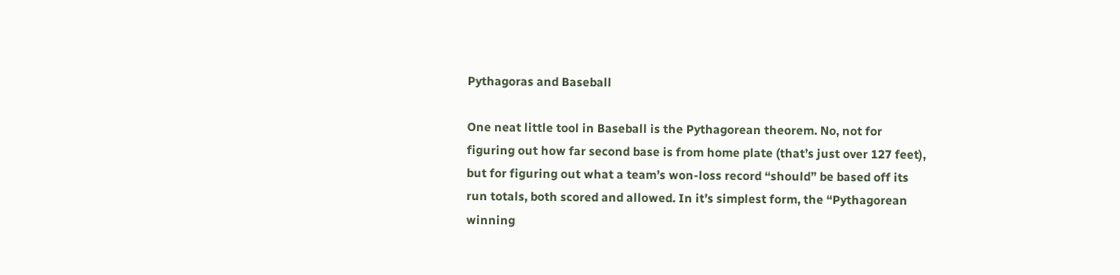Pythagoras and Baseball

One neat little tool in Baseball is the Pythagorean theorem. No, not for figuring out how far second base is from home plate (that’s just over 127 feet), but for figuring out what a team’s won-loss record “should” be based off its run totals, both scored and allowed. In it’s simplest form, the “Pythagorean winning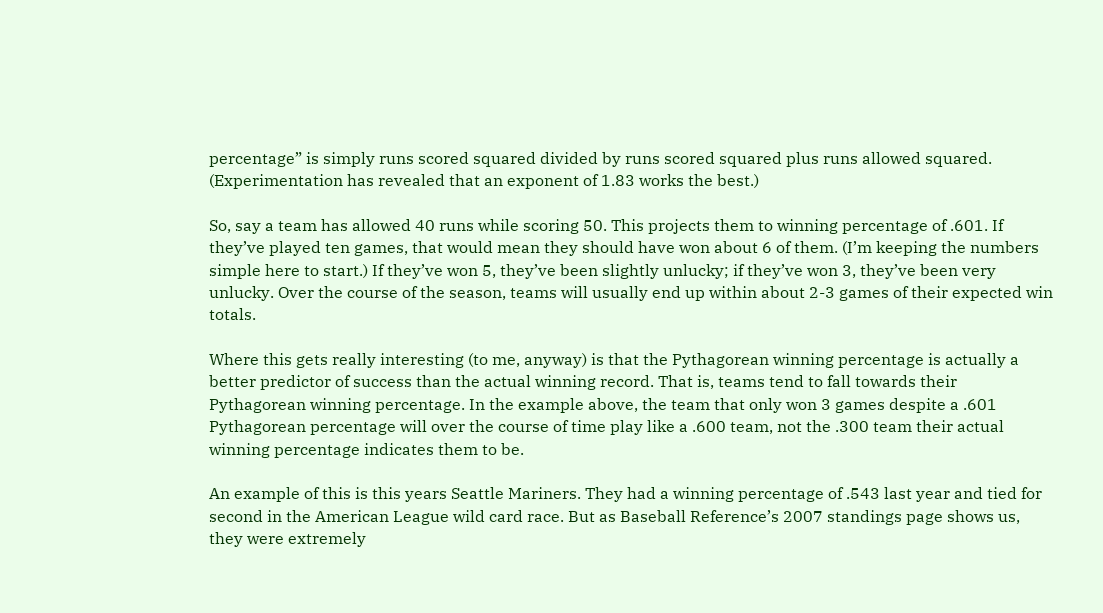percentage” is simply runs scored squared divided by runs scored squared plus runs allowed squared. (Experimentation has revealed that an exponent of 1.83 works the best.)

So, say a team has allowed 40 runs while scoring 50. This projects them to winning percentage of .601. If they’ve played ten games, that would mean they should have won about 6 of them. (I’m keeping the numbers simple here to start.) If they’ve won 5, they’ve been slightly unlucky; if they’ve won 3, they’ve been very unlucky. Over the course of the season, teams will usually end up within about 2-3 games of their expected win totals.

Where this gets really interesting (to me, anyway) is that the Pythagorean winning percentage is actually a better predictor of success than the actual winning record. That is, teams tend to fall towards their Pythagorean winning percentage. In the example above, the team that only won 3 games despite a .601 Pythagorean percentage will over the course of time play like a .600 team, not the .300 team their actual winning percentage indicates them to be.

An example of this is this years Seattle Mariners. They had a winning percentage of .543 last year and tied for second in the American League wild card race. But as Baseball Reference’s 2007 standings page shows us, they were extremely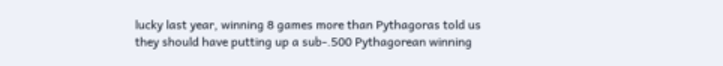lucky last year, winning 8 games more than Pythagoras told us they should have putting up a sub-.500 Pythagorean winning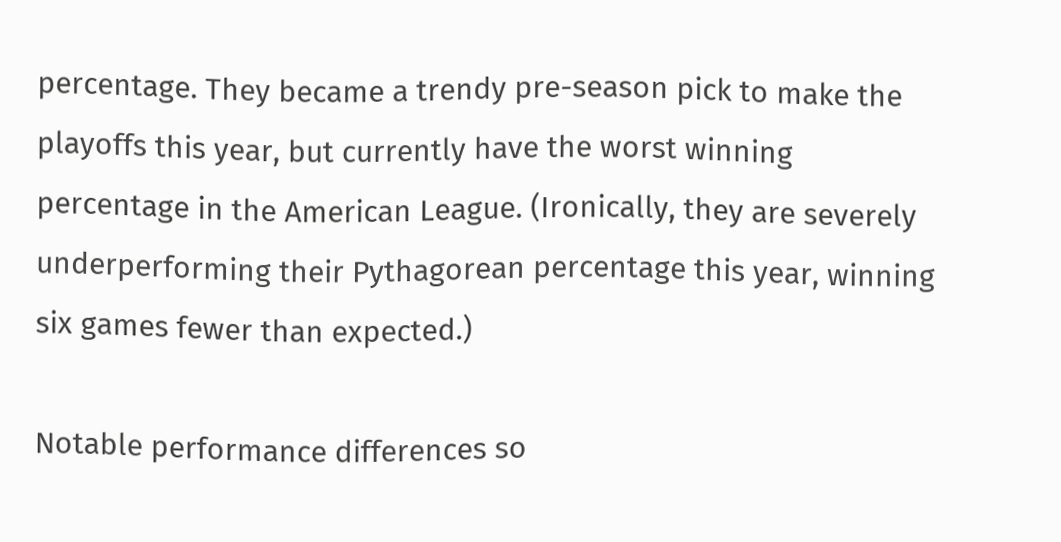percentage. They became a trendy pre-season pick to make the playoffs this year, but currently have the worst winning percentage in the American League. (Ironically, they are severely underperforming their Pythagorean percentage this year, winning six games fewer than expected.)

Notable performance differences so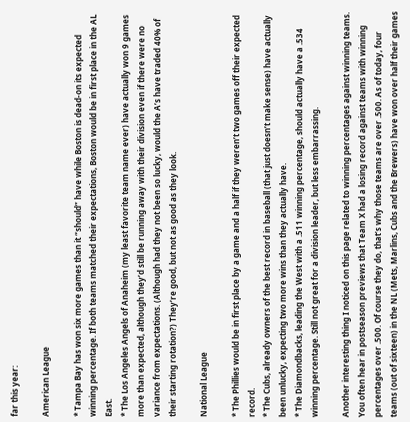far this year:

American League

* Tampa Bay has won six more games than it “should” have while Boston is dead-on its expected winning percentage. If both teams matched their expectations, Boston would be in first place in the AL East.
* The Los Angeles Angels of Anaheim (my least favorite team name ever) have actually won 9 games more than expected, although they’d still be running away with their division even if there were no variance from expectations. (Although had they not been so lucky, would the A’s have traded 40% of their starting rotation?) They’re good, but not as good as they look.

National League

* The Phillies would be in first place by a game and a half if they weren’t two games off their expected record.
* The Cubs, already owners of the best record in baseball (that just doesn’t make sense) have actually been unlucky, expecting two more wins than they actually have.
* The Diamondbacks, leading the West with a .511 winning percentage, should actually have a .534 winning percentage. Still not great for a division leader, but less embarrassing.

Another interesting thing I noticed on this page related to winning percentages against winning teams. You often hear in postseason previews that Team X had a losing record against teams with winning percentages over .500. Of course they do, that’s why those teams are over .500. As of today, four teams (out of sixteen) in the NL (Mets, Marlins, Cubs and the Brewers) have won over half their games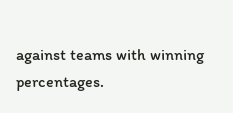against teams with winning percentages.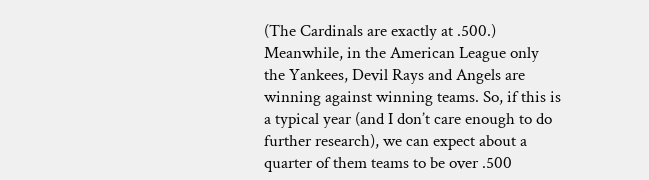(The Cardinals are exactly at .500.) Meanwhile, in the American League only the Yankees, Devil Rays and Angels are winning against winning teams. So, if this is a typical year (and I don’t care enough to do further research), we can expect about a quarter of them teams to be over .500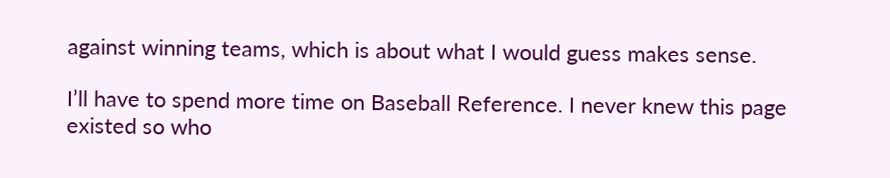against winning teams, which is about what I would guess makes sense.

I’ll have to spend more time on Baseball Reference. I never knew this page existed so who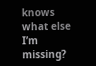knows what else I’m missing?